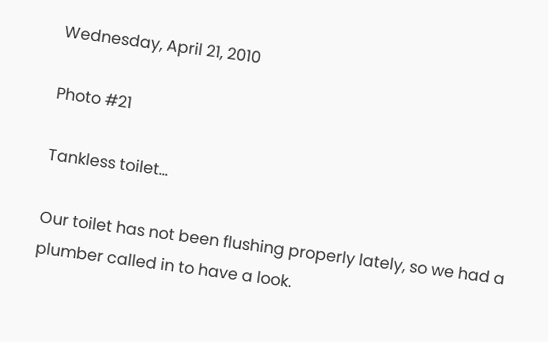Wednesday, April 21, 2010

Photo #21

Tankless toilet...

Our toilet has not been flushing properly lately, so we had a plumber called in to have a look.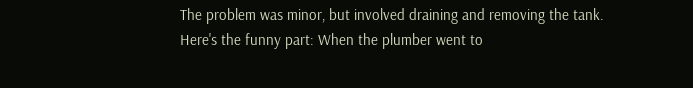The problem was minor, but involved draining and removing the tank.
Here's the funny part: When the plumber went to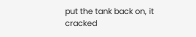put the tank back on, it cracked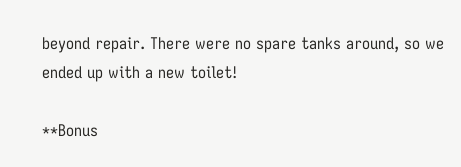beyond repair. There were no spare tanks around, so we ended up with a new toilet!

**Bonus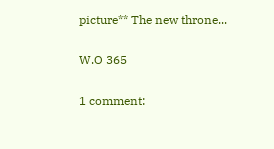picture** The new throne...

W.O 365

1 comment: